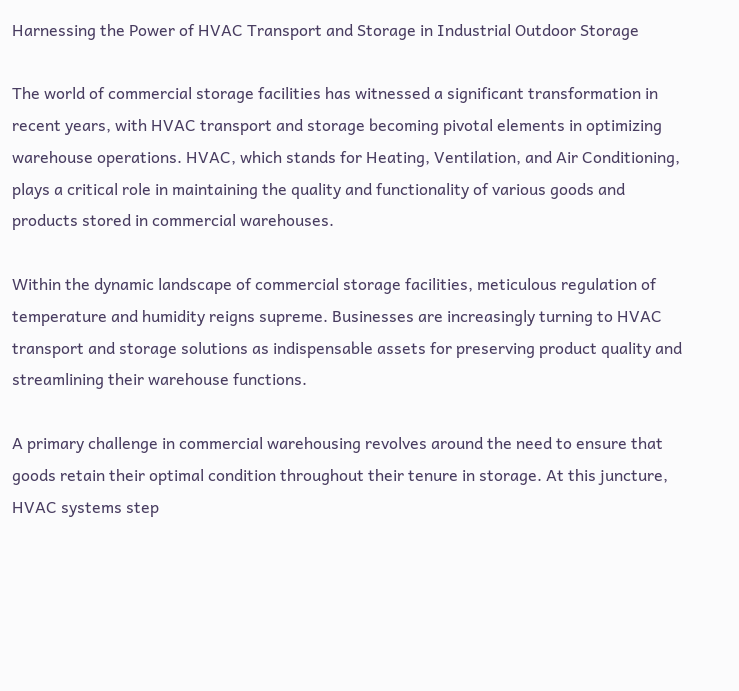Harnessing the Power of HVAC Transport and Storage in Industrial Outdoor Storage

The world of commercial storage facilities has witnessed a significant transformation in recent years, with HVAC transport and storage becoming pivotal elements in optimizing warehouse operations. HVAC, which stands for Heating, Ventilation, and Air Conditioning, plays a critical role in maintaining the quality and functionality of various goods and products stored in commercial warehouses.

Within the dynamic landscape of commercial storage facilities, meticulous regulation of temperature and humidity reigns supreme. Businesses are increasingly turning to HVAC transport and storage solutions as indispensable assets for preserving product quality and streamlining their warehouse functions.

A primary challenge in commercial warehousing revolves around the need to ensure that goods retain their optimal condition throughout their tenure in storage. At this juncture, HVAC systems step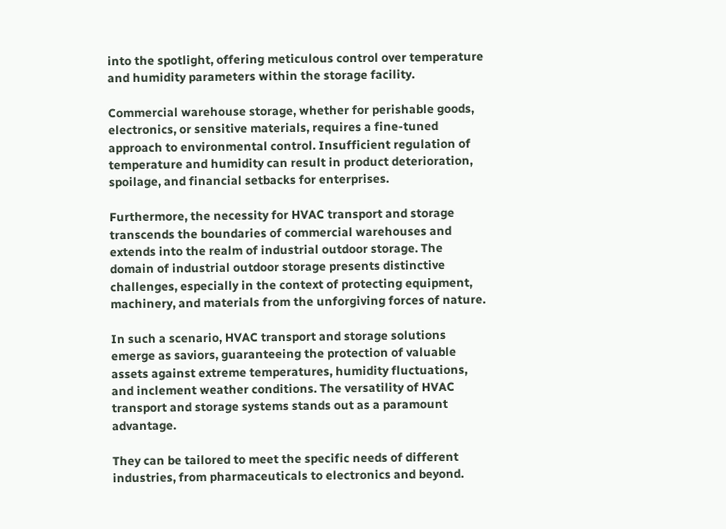into the spotlight, offering meticulous control over temperature and humidity parameters within the storage facility.

Commercial warehouse storage, whether for perishable goods, electronics, or sensitive materials, requires a fine-tuned approach to environmental control. Insufficient regulation of temperature and humidity can result in product deterioration, spoilage, and financial setbacks for enterprises.

Furthermore, the necessity for HVAC transport and storage transcends the boundaries of commercial warehouses and extends into the realm of industrial outdoor storage. The domain of industrial outdoor storage presents distinctive challenges, especially in the context of protecting equipment, machinery, and materials from the unforgiving forces of nature.

In such a scenario, HVAC transport and storage solutions emerge as saviors, guaranteeing the protection of valuable assets against extreme temperatures, humidity fluctuations, and inclement weather conditions. The versatility of HVAC transport and storage systems stands out as a paramount advantage.

They can be tailored to meet the specific needs of different industries, from pharmaceuticals to electronics and beyond.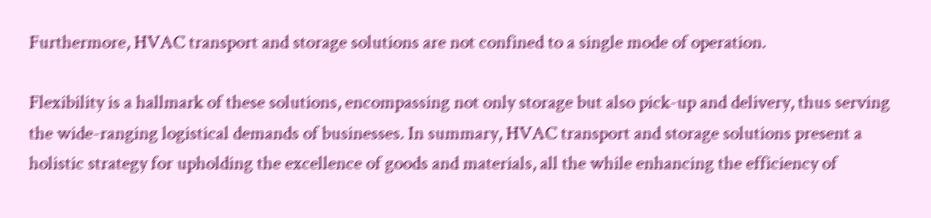Furthermore, HVAC transport and storage solutions are not confined to a single mode of operation.

Flexibility is a hallmark of these solutions, encompassing not only storage but also pick-up and delivery, thus serving the wide-ranging logistical demands of businesses. In summary, HVAC transport and storage solutions present a holistic strategy for upholding the excellence of goods and materials, all the while enhancing the efficiency of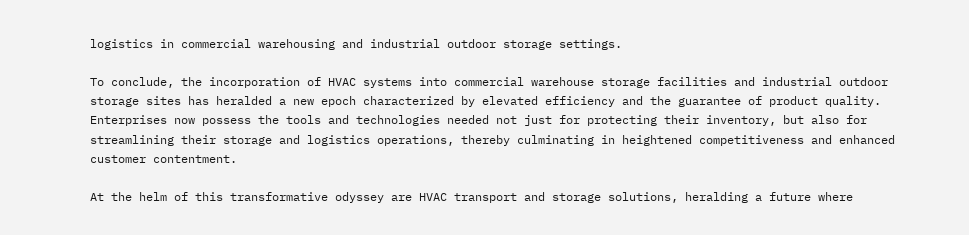logistics in commercial warehousing and industrial outdoor storage settings.

To conclude, the incorporation of HVAC systems into commercial warehouse storage facilities and industrial outdoor storage sites has heralded a new epoch characterized by elevated efficiency and the guarantee of product quality. Enterprises now possess the tools and technologies needed not just for protecting their inventory, but also for streamlining their storage and logistics operations, thereby culminating in heightened competitiveness and enhanced customer contentment.

At the helm of this transformative odyssey are HVAC transport and storage solutions, heralding a future where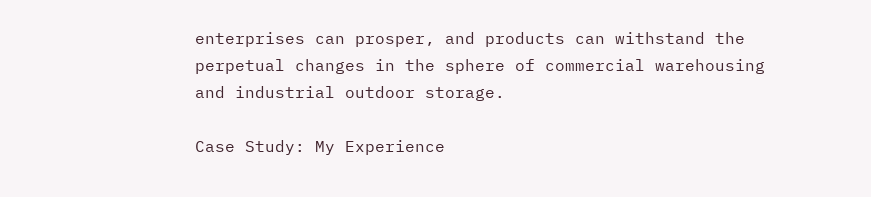enterprises can prosper, and products can withstand the perpetual changes in the sphere of commercial warehousing and industrial outdoor storage.

Case Study: My Experience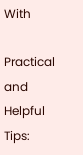With

Practical and Helpful Tips: